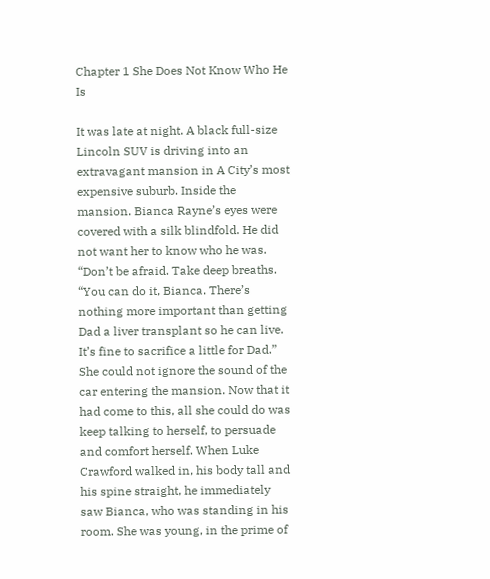Chapter 1 She Does Not Know Who He Is

It was late at night. A black full-size Lincoln SUV is driving into an extravagant mansion in A City’s most expensive suburb. Inside the mansion. Bianca Rayne’s eyes were covered with a silk blindfold. He did not want her to know who he was. “Don’t be afraid. Take deep breaths. “You can do it, Bianca. There’s nothing more important than getting Dad a liver transplant so he can live. It’s fine to sacrifice a little for Dad.” She could not ignore the sound of the car entering the mansion. Now that it had come to this, all she could do was keep talking to herself, to persuade and comfort herself. When Luke Crawford walked in, his body tall and his spine straight, he immediately saw Bianca, who was standing in his room. She was young, in the prime of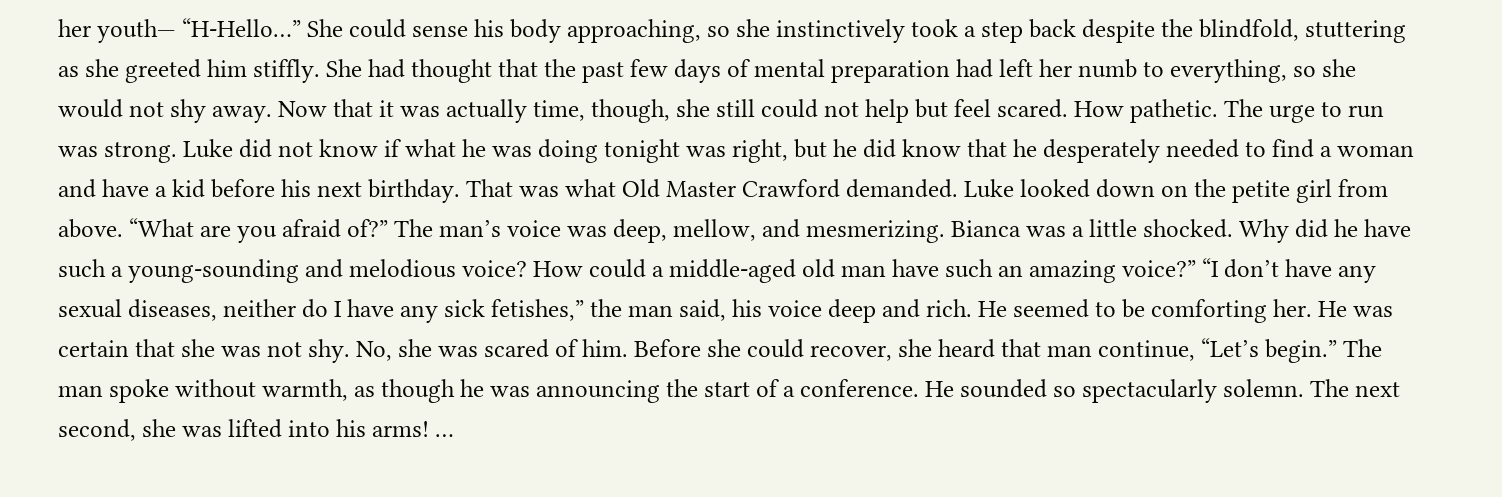her youth— “H-Hello…” She could sense his body approaching, so she instinctively took a step back despite the blindfold, stuttering as she greeted him stiffly. She had thought that the past few days of mental preparation had left her numb to everything, so she would not shy away. Now that it was actually time, though, she still could not help but feel scared. How pathetic. The urge to run was strong. Luke did not know if what he was doing tonight was right, but he did know that he desperately needed to find a woman and have a kid before his next birthday. That was what Old Master Crawford demanded. Luke looked down on the petite girl from above. “What are you afraid of?” The man’s voice was deep, mellow, and mesmerizing. Bianca was a little shocked. Why did he have such a young-sounding and melodious voice? How could a middle-aged old man have such an amazing voice?” “I don’t have any sexual diseases, neither do I have any sick fetishes,” the man said, his voice deep and rich. He seemed to be comforting her. He was certain that she was not shy. No, she was scared of him. Before she could recover, she heard that man continue, “Let’s begin.” The man spoke without warmth, as though he was announcing the start of a conference. He sounded so spectacularly solemn. The next second, she was lifted into his arms! …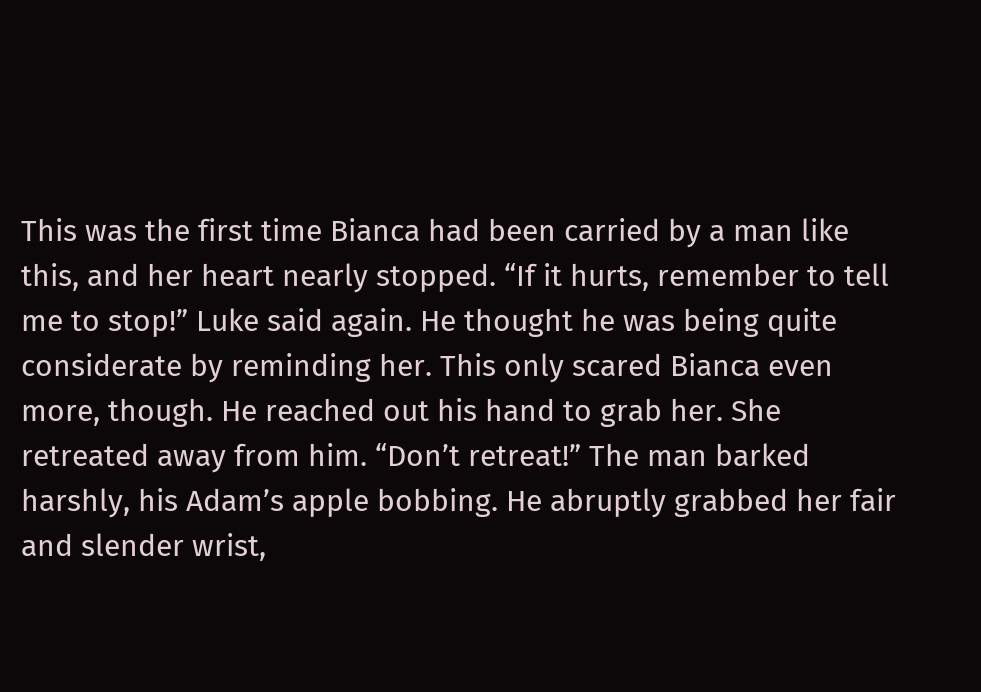This was the first time Bianca had been carried by a man like this, and her heart nearly stopped. “If it hurts, remember to tell me to stop!” Luke said again. He thought he was being quite considerate by reminding her. This only scared Bianca even more, though. He reached out his hand to grab her. She retreated away from him. “Don’t retreat!” The man barked harshly, his Adam’s apple bobbing. He abruptly grabbed her fair and slender wrist,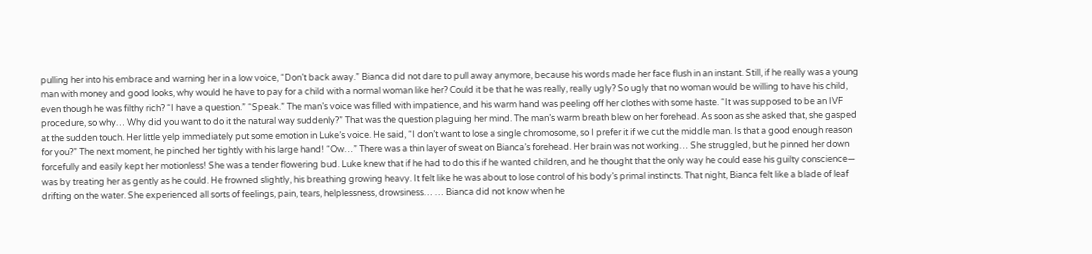pulling her into his embrace and warning her in a low voice, “Don’t back away.” Bianca did not dare to pull away anymore, because his words made her face flush in an instant. Still, if he really was a young man with money and good looks, why would he have to pay for a child with a normal woman like her? Could it be that he was really, really ugly? So ugly that no woman would be willing to have his child, even though he was filthy rich? “I have a question.” “Speak.” The man’s voice was filled with impatience, and his warm hand was peeling off her clothes with some haste. “It was supposed to be an IVF procedure, so why… Why did you want to do it the natural way suddenly?” That was the question plaguing her mind. The man’s warm breath blew on her forehead. As soon as she asked that, she gasped at the sudden touch. Her little yelp immediately put some emotion in Luke’s voice. He said, “I don’t want to lose a single chromosome, so I prefer it if we cut the middle man. Is that a good enough reason for you?” The next moment, he pinched her tightly with his large hand! “Ow…” There was a thin layer of sweat on Bianca’s forehead. Her brain was not working… She struggled, but he pinned her down forcefully and easily kept her motionless! She was a tender flowering bud. Luke knew that if he had to do this if he wanted children, and he thought that the only way he could ease his guilty conscience— was by treating her as gently as he could. He frowned slightly, his breathing growing heavy. It felt like he was about to lose control of his body’s primal instincts. That night, Bianca felt like a blade of leaf drifting on the water. She experienced all sorts of feelings, pain, tears, helplessness, drowsiness… … Bianca did not know when he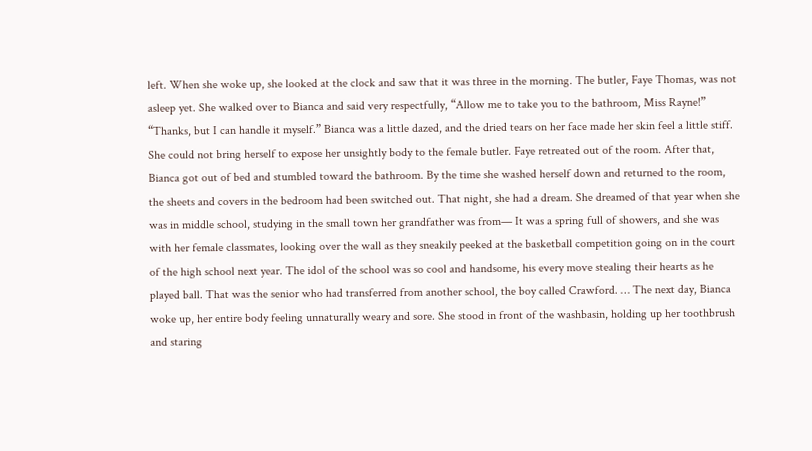left. When she woke up, she looked at the clock and saw that it was three in the morning. The butler, Faye Thomas, was not asleep yet. She walked over to Bianca and said very respectfully, “Allow me to take you to the bathroom, Miss Rayne!” “Thanks, but I can handle it myself.” Bianca was a little dazed, and the dried tears on her face made her skin feel a little stiff. She could not bring herself to expose her unsightly body to the female butler. Faye retreated out of the room. After that, Bianca got out of bed and stumbled toward the bathroom. By the time she washed herself down and returned to the room, the sheets and covers in the bedroom had been switched out. That night, she had a dream. She dreamed of that year when she was in middle school, studying in the small town her grandfather was from— It was a spring full of showers, and she was with her female classmates, looking over the wall as they sneakily peeked at the basketball competition going on in the court of the high school next year. The idol of the school was so cool and handsome, his every move stealing their hearts as he played ball. That was the senior who had transferred from another school, the boy called Crawford. … The next day, Bianca woke up, her entire body feeling unnaturally weary and sore. She stood in front of the washbasin, holding up her toothbrush and staring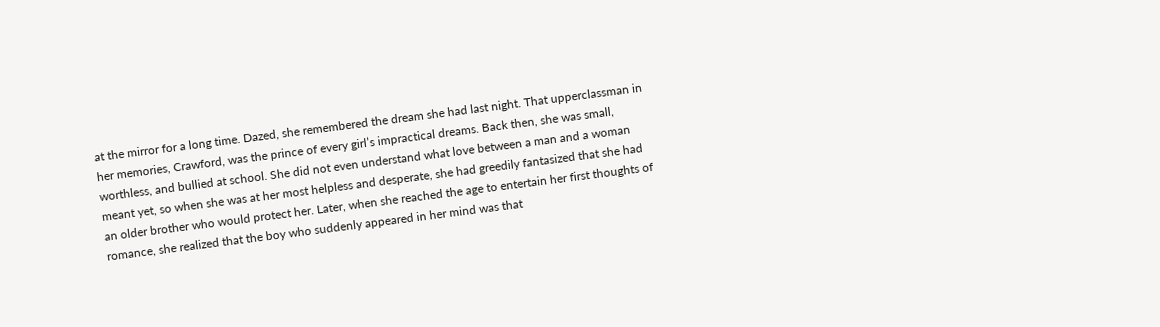at the mirror for a long time. Dazed, she remembered the dream she had last night. That upperclassman in her memories, Crawford, was the prince of every girl’s impractical dreams. Back then, she was small, worthless, and bullied at school. She did not even understand what love between a man and a woman meant yet, so when she was at her most helpless and desperate, she had greedily fantasized that she had an older brother who would protect her. Later, when she reached the age to entertain her first thoughts of romance, she realized that the boy who suddenly appeared in her mind was that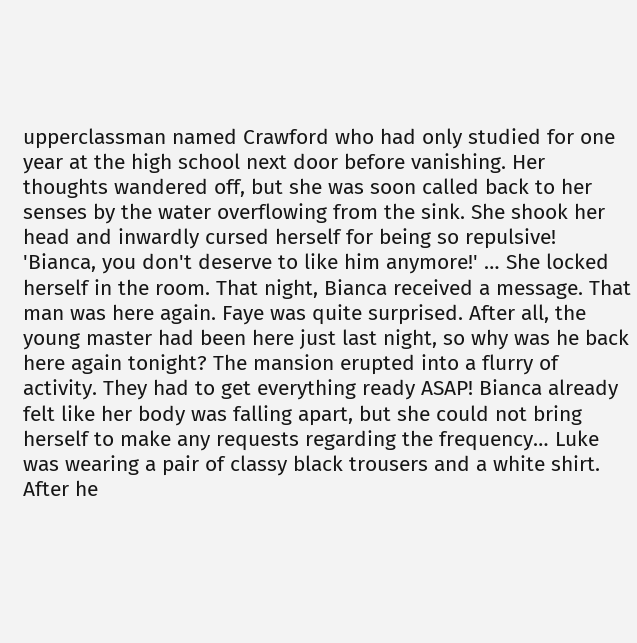upperclassman named Crawford who had only studied for one year at the high school next door before vanishing. Her thoughts wandered off, but she was soon called back to her senses by the water overflowing from the sink. She shook her head and inwardly cursed herself for being so repulsive! 'Bianca, you don't deserve to like him anymore!' … She locked herself in the room. That night, Bianca received a message. That man was here again. Faye was quite surprised. After all, the young master had been here just last night, so why was he back here again tonight? The mansion erupted into a flurry of activity. They had to get everything ready ASAP! Bianca already felt like her body was falling apart, but she could not bring herself to make any requests regarding the frequency… Luke was wearing a pair of classy black trousers and a white shirt. After he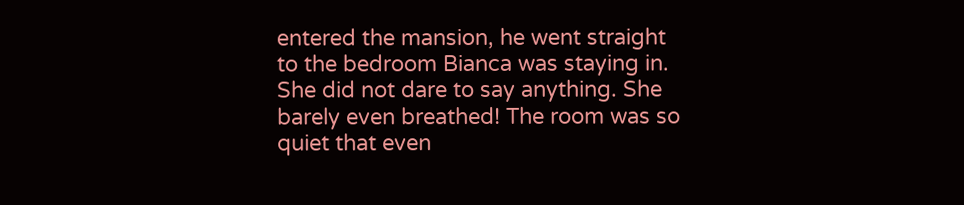entered the mansion, he went straight to the bedroom Bianca was staying in. She did not dare to say anything. She barely even breathed! The room was so quiet that even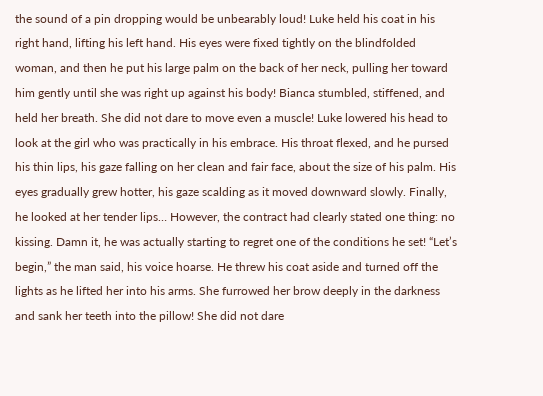the sound of a pin dropping would be unbearably loud! Luke held his coat in his right hand, lifting his left hand. His eyes were fixed tightly on the blindfolded woman, and then he put his large palm on the back of her neck, pulling her toward him gently until she was right up against his body! Bianca stumbled, stiffened, and held her breath. She did not dare to move even a muscle! Luke lowered his head to look at the girl who was practically in his embrace. His throat flexed, and he pursed his thin lips, his gaze falling on her clean and fair face, about the size of his palm. His eyes gradually grew hotter, his gaze scalding as it moved downward slowly. Finally, he looked at her tender lips… However, the contract had clearly stated one thing: no kissing. Damn it, he was actually starting to regret one of the conditions he set! “Let’s begin,” the man said, his voice hoarse. He threw his coat aside and turned off the lights as he lifted her into his arms. She furrowed her brow deeply in the darkness and sank her teeth into the pillow! She did not dare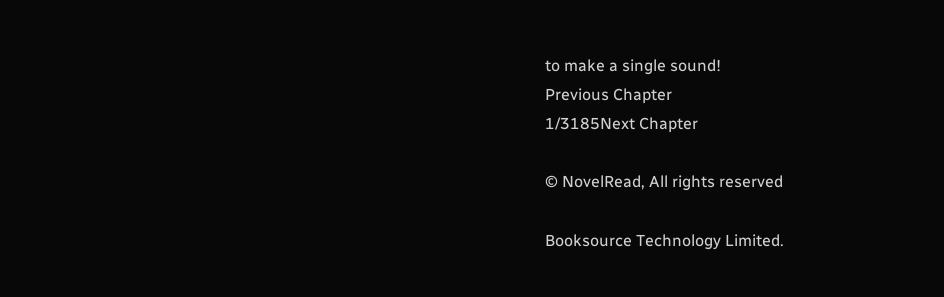to make a single sound!
Previous Chapter
1/3185Next Chapter

© NovelRead, All rights reserved

Booksource Technology Limited.